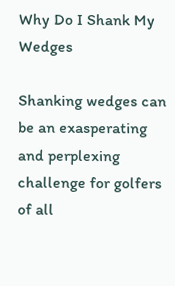Why Do I Shank My Wedges

Shanking wedges can be an exasperating and perplexing challenge for golfers of all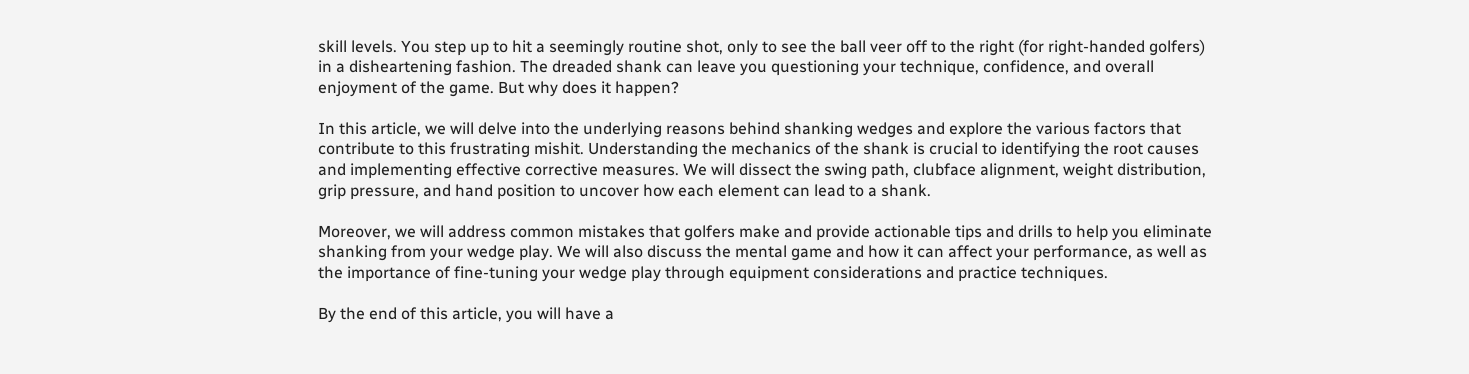skill levels. You step up to hit a seemingly routine shot, only to see the ball veer off to the right (for right-handed golfers) in a disheartening fashion. The dreaded shank can leave you questioning your technique, confidence, and overall enjoyment of the game. But why does it happen?

In this article, we will delve into the underlying reasons behind shanking wedges and explore the various factors that contribute to this frustrating mishit. Understanding the mechanics of the shank is crucial to identifying the root causes and implementing effective corrective measures. We will dissect the swing path, clubface alignment, weight distribution, grip pressure, and hand position to uncover how each element can lead to a shank.

Moreover, we will address common mistakes that golfers make and provide actionable tips and drills to help you eliminate shanking from your wedge play. We will also discuss the mental game and how it can affect your performance, as well as the importance of fine-tuning your wedge play through equipment considerations and practice techniques.

By the end of this article, you will have a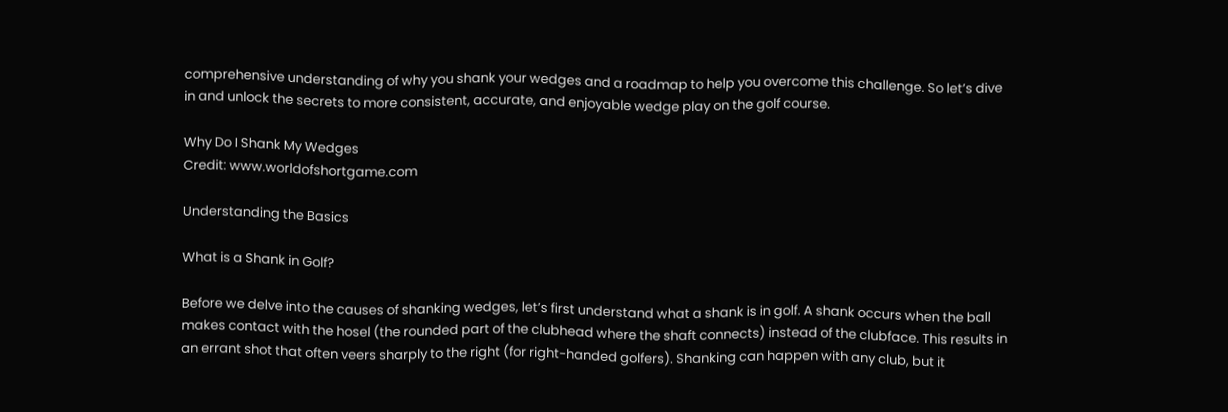comprehensive understanding of why you shank your wedges and a roadmap to help you overcome this challenge. So let’s dive in and unlock the secrets to more consistent, accurate, and enjoyable wedge play on the golf course.

Why Do I Shank My Wedges
Credit: www.worldofshortgame.com

Understanding the Basics

What is a Shank in Golf?

Before we delve into the causes of shanking wedges, let’s first understand what a shank is in golf. A shank occurs when the ball makes contact with the hosel (the rounded part of the clubhead where the shaft connects) instead of the clubface. This results in an errant shot that often veers sharply to the right (for right-handed golfers). Shanking can happen with any club, but it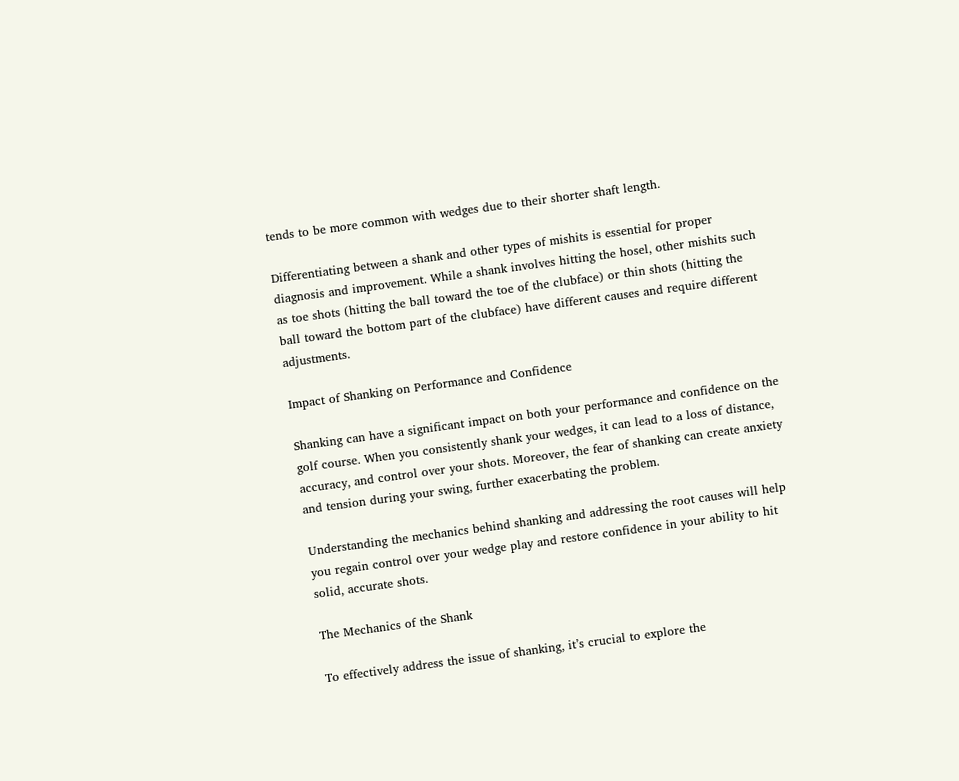tends to be more common with wedges due to their shorter shaft length.

Differentiating between a shank and other types of mishits is essential for proper diagnosis and improvement. While a shank involves hitting the hosel, other mishits such as toe shots (hitting the ball toward the toe of the clubface) or thin shots (hitting the ball toward the bottom part of the clubface) have different causes and require different adjustments.

Impact of Shanking on Performance and Confidence

Shanking can have a significant impact on both your performance and confidence on the golf course. When you consistently shank your wedges, it can lead to a loss of distance, accuracy, and control over your shots. Moreover, the fear of shanking can create anxiety and tension during your swing, further exacerbating the problem.

Understanding the mechanics behind shanking and addressing the root causes will help you regain control over your wedge play and restore confidence in your ability to hit solid, accurate shots.

The Mechanics of the Shank

To effectively address the issue of shanking, it’s crucial to explore the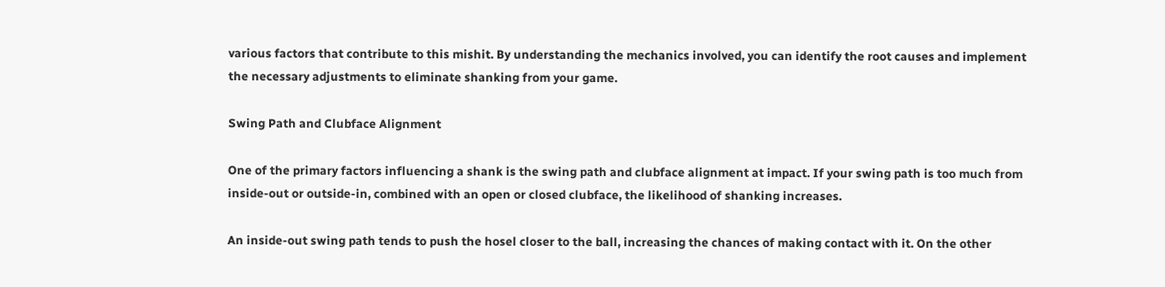various factors that contribute to this mishit. By understanding the mechanics involved, you can identify the root causes and implement the necessary adjustments to eliminate shanking from your game.

Swing Path and Clubface Alignment

One of the primary factors influencing a shank is the swing path and clubface alignment at impact. If your swing path is too much from inside-out or outside-in, combined with an open or closed clubface, the likelihood of shanking increases.

An inside-out swing path tends to push the hosel closer to the ball, increasing the chances of making contact with it. On the other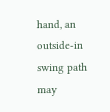hand, an outside-in swing path may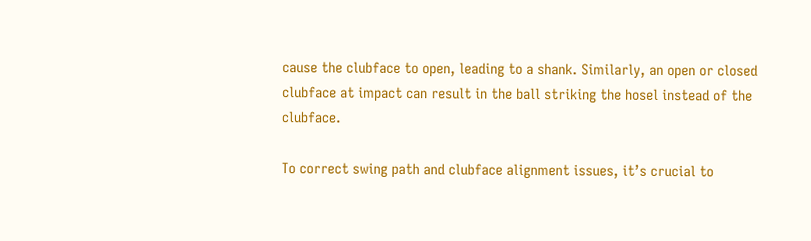cause the clubface to open, leading to a shank. Similarly, an open or closed clubface at impact can result in the ball striking the hosel instead of the clubface.

To correct swing path and clubface alignment issues, it’s crucial to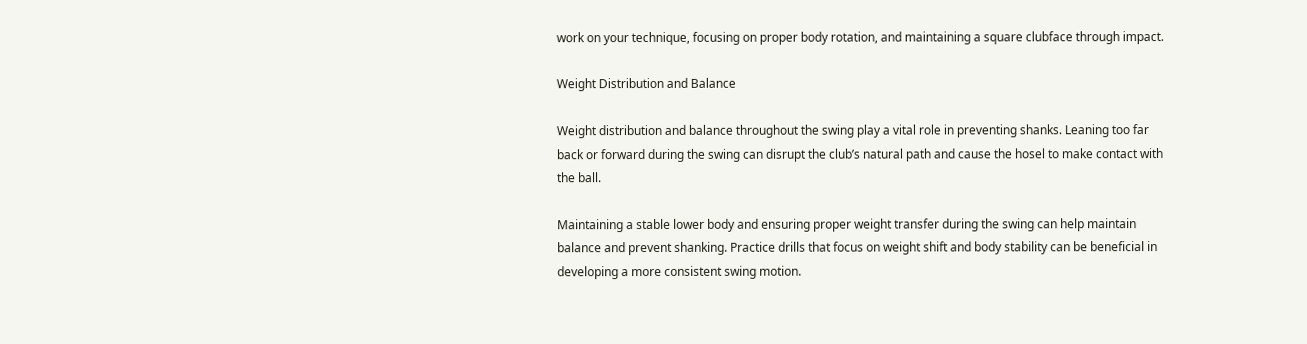work on your technique, focusing on proper body rotation, and maintaining a square clubface through impact.

Weight Distribution and Balance

Weight distribution and balance throughout the swing play a vital role in preventing shanks. Leaning too far back or forward during the swing can disrupt the club’s natural path and cause the hosel to make contact with the ball.

Maintaining a stable lower body and ensuring proper weight transfer during the swing can help maintain balance and prevent shanking. Practice drills that focus on weight shift and body stability can be beneficial in developing a more consistent swing motion.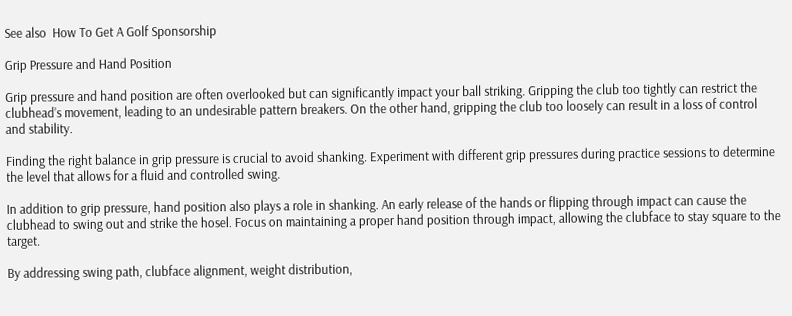See also  How To Get A Golf Sponsorship

Grip Pressure and Hand Position

Grip pressure and hand position are often overlooked but can significantly impact your ball striking. Gripping the club too tightly can restrict the clubhead’s movement, leading to an undesirable pattern breakers. On the other hand, gripping the club too loosely can result in a loss of control and stability.

Finding the right balance in grip pressure is crucial to avoid shanking. Experiment with different grip pressures during practice sessions to determine the level that allows for a fluid and controlled swing.

In addition to grip pressure, hand position also plays a role in shanking. An early release of the hands or flipping through impact can cause the clubhead to swing out and strike the hosel. Focus on maintaining a proper hand position through impact, allowing the clubface to stay square to the target.

By addressing swing path, clubface alignment, weight distribution,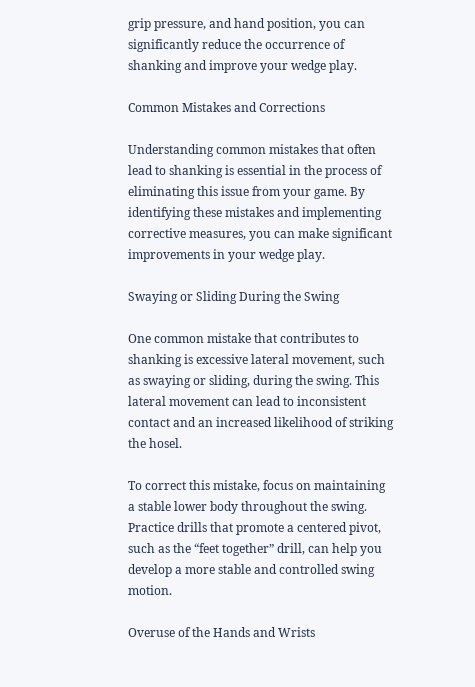grip pressure, and hand position, you can significantly reduce the occurrence of shanking and improve your wedge play.

Common Mistakes and Corrections

Understanding common mistakes that often lead to shanking is essential in the process of eliminating this issue from your game. By identifying these mistakes and implementing corrective measures, you can make significant improvements in your wedge play.

Swaying or Sliding During the Swing

One common mistake that contributes to shanking is excessive lateral movement, such as swaying or sliding, during the swing. This lateral movement can lead to inconsistent contact and an increased likelihood of striking the hosel.

To correct this mistake, focus on maintaining a stable lower body throughout the swing. Practice drills that promote a centered pivot, such as the “feet together” drill, can help you develop a more stable and controlled swing motion.

Overuse of the Hands and Wrists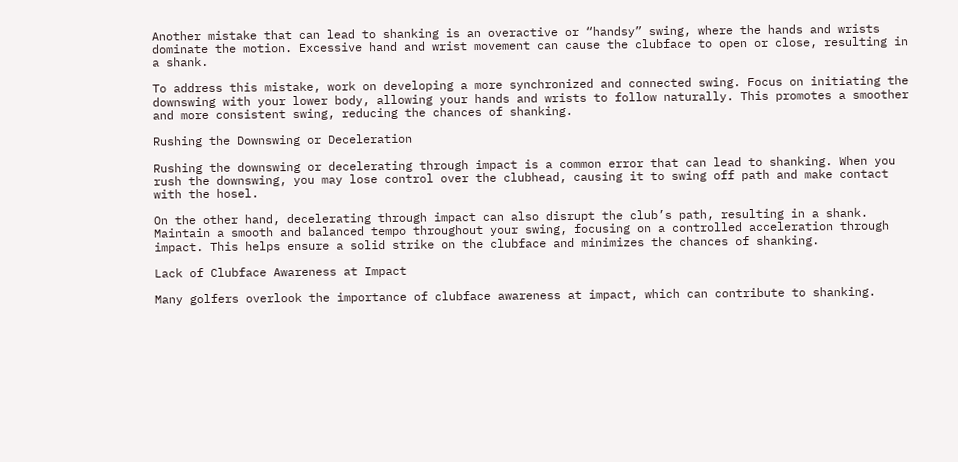Another mistake that can lead to shanking is an overactive or “handsy” swing, where the hands and wrists dominate the motion. Excessive hand and wrist movement can cause the clubface to open or close, resulting in a shank.

To address this mistake, work on developing a more synchronized and connected swing. Focus on initiating the downswing with your lower body, allowing your hands and wrists to follow naturally. This promotes a smoother and more consistent swing, reducing the chances of shanking.

Rushing the Downswing or Deceleration

Rushing the downswing or decelerating through impact is a common error that can lead to shanking. When you rush the downswing, you may lose control over the clubhead, causing it to swing off path and make contact with the hosel.

On the other hand, decelerating through impact can also disrupt the club’s path, resulting in a shank. Maintain a smooth and balanced tempo throughout your swing, focusing on a controlled acceleration through impact. This helps ensure a solid strike on the clubface and minimizes the chances of shanking.

Lack of Clubface Awareness at Impact

Many golfers overlook the importance of clubface awareness at impact, which can contribute to shanking.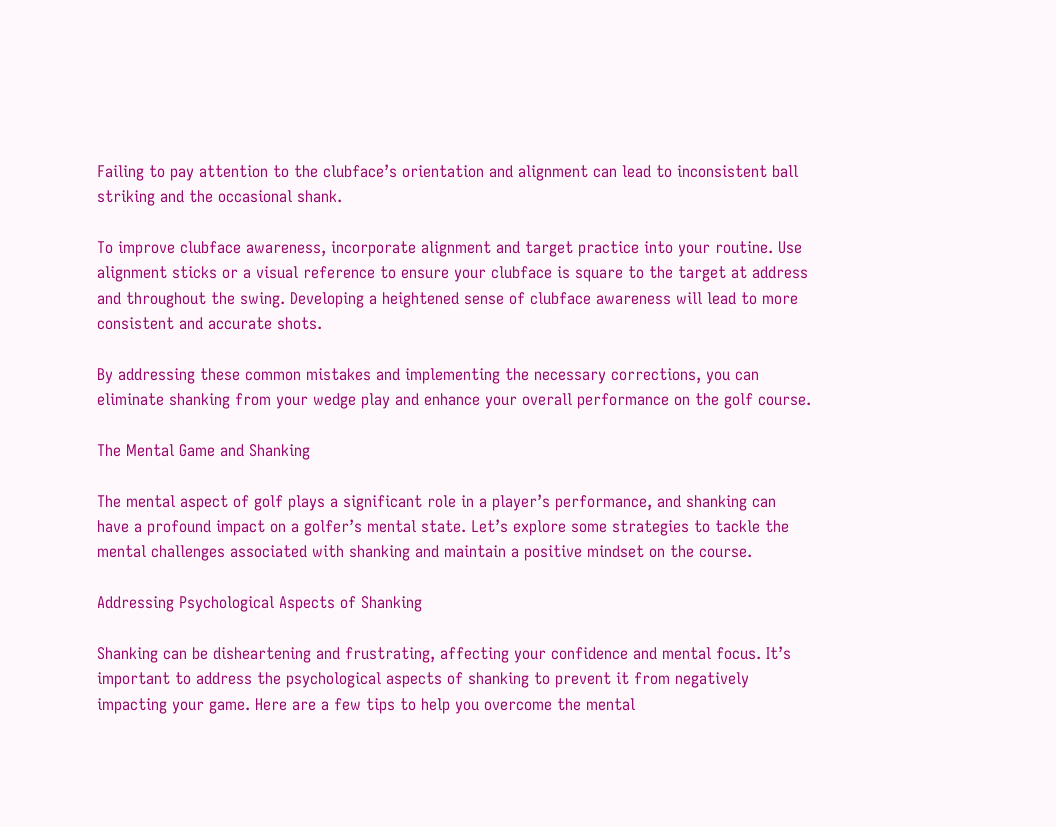Failing to pay attention to the clubface’s orientation and alignment can lead to inconsistent ball striking and the occasional shank.

To improve clubface awareness, incorporate alignment and target practice into your routine. Use alignment sticks or a visual reference to ensure your clubface is square to the target at address and throughout the swing. Developing a heightened sense of clubface awareness will lead to more consistent and accurate shots.

By addressing these common mistakes and implementing the necessary corrections, you can eliminate shanking from your wedge play and enhance your overall performance on the golf course.

The Mental Game and Shanking

The mental aspect of golf plays a significant role in a player’s performance, and shanking can have a profound impact on a golfer’s mental state. Let’s explore some strategies to tackle the mental challenges associated with shanking and maintain a positive mindset on the course.

Addressing Psychological Aspects of Shanking

Shanking can be disheartening and frustrating, affecting your confidence and mental focus. It’s important to address the psychological aspects of shanking to prevent it from negatively impacting your game. Here are a few tips to help you overcome the mental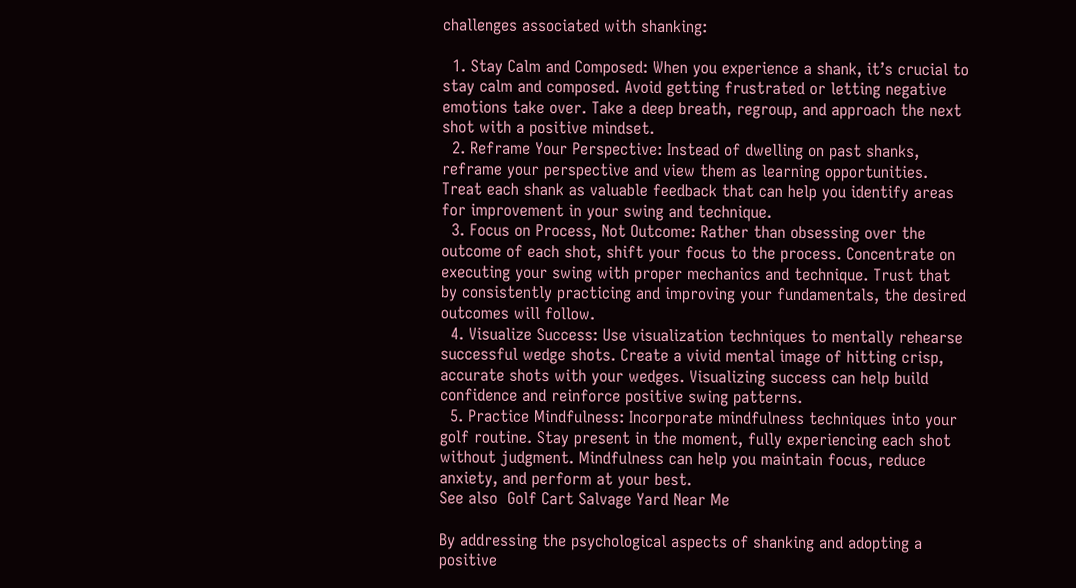challenges associated with shanking:

  1. Stay Calm and Composed: When you experience a shank, it’s crucial to stay calm and composed. Avoid getting frustrated or letting negative emotions take over. Take a deep breath, regroup, and approach the next shot with a positive mindset.
  2. Reframe Your Perspective: Instead of dwelling on past shanks, reframe your perspective and view them as learning opportunities. Treat each shank as valuable feedback that can help you identify areas for improvement in your swing and technique.
  3. Focus on Process, Not Outcome: Rather than obsessing over the outcome of each shot, shift your focus to the process. Concentrate on executing your swing with proper mechanics and technique. Trust that by consistently practicing and improving your fundamentals, the desired outcomes will follow.
  4. Visualize Success: Use visualization techniques to mentally rehearse successful wedge shots. Create a vivid mental image of hitting crisp, accurate shots with your wedges. Visualizing success can help build confidence and reinforce positive swing patterns.
  5. Practice Mindfulness: Incorporate mindfulness techniques into your golf routine. Stay present in the moment, fully experiencing each shot without judgment. Mindfulness can help you maintain focus, reduce anxiety, and perform at your best.
See also  Golf Cart Salvage Yard Near Me

By addressing the psychological aspects of shanking and adopting a positive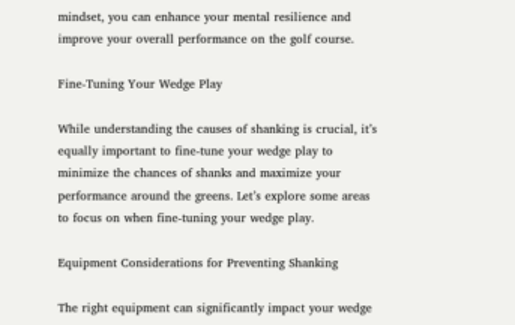mindset, you can enhance your mental resilience and improve your overall performance on the golf course.

Fine-Tuning Your Wedge Play

While understanding the causes of shanking is crucial, it’s equally important to fine-tune your wedge play to minimize the chances of shanks and maximize your performance around the greens. Let’s explore some areas to focus on when fine-tuning your wedge play.

Equipment Considerations for Preventing Shanking

The right equipment can significantly impact your wedge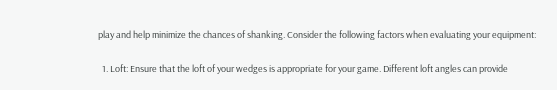play and help minimize the chances of shanking. Consider the following factors when evaluating your equipment:

  1. Loft: Ensure that the loft of your wedges is appropriate for your game. Different loft angles can provide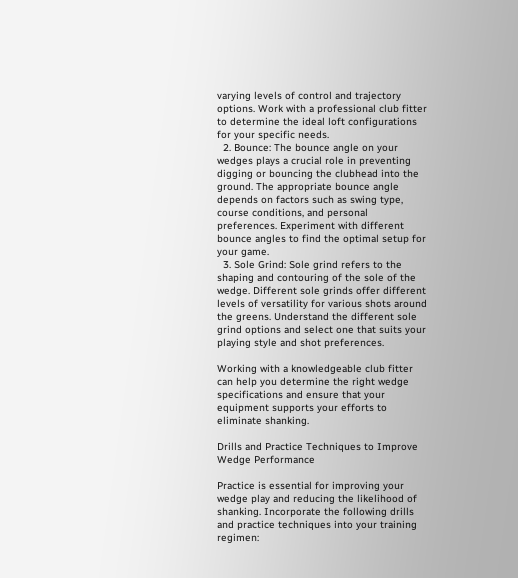varying levels of control and trajectory options. Work with a professional club fitter to determine the ideal loft configurations for your specific needs.
  2. Bounce: The bounce angle on your wedges plays a crucial role in preventing digging or bouncing the clubhead into the ground. The appropriate bounce angle depends on factors such as swing type, course conditions, and personal preferences. Experiment with different bounce angles to find the optimal setup for your game.
  3. Sole Grind: Sole grind refers to the shaping and contouring of the sole of the wedge. Different sole grinds offer different levels of versatility for various shots around the greens. Understand the different sole grind options and select one that suits your playing style and shot preferences.

Working with a knowledgeable club fitter can help you determine the right wedge specifications and ensure that your equipment supports your efforts to eliminate shanking.

Drills and Practice Techniques to Improve Wedge Performance

Practice is essential for improving your wedge play and reducing the likelihood of shanking. Incorporate the following drills and practice techniques into your training regimen: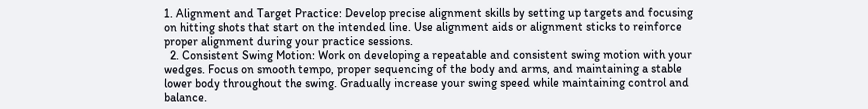1. Alignment and Target Practice: Develop precise alignment skills by setting up targets and focusing on hitting shots that start on the intended line. Use alignment aids or alignment sticks to reinforce proper alignment during your practice sessions.
  2. Consistent Swing Motion: Work on developing a repeatable and consistent swing motion with your wedges. Focus on smooth tempo, proper sequencing of the body and arms, and maintaining a stable lower body throughout the swing. Gradually increase your swing speed while maintaining control and balance.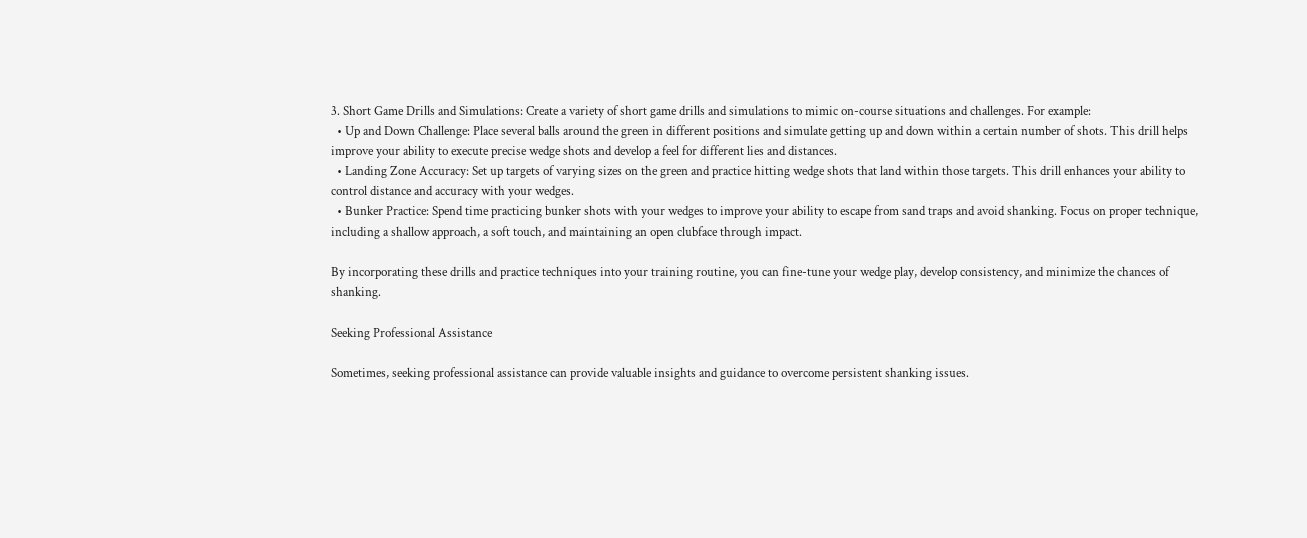3. Short Game Drills and Simulations: Create a variety of short game drills and simulations to mimic on-course situations and challenges. For example:
  • Up and Down Challenge: Place several balls around the green in different positions and simulate getting up and down within a certain number of shots. This drill helps improve your ability to execute precise wedge shots and develop a feel for different lies and distances.
  • Landing Zone Accuracy: Set up targets of varying sizes on the green and practice hitting wedge shots that land within those targets. This drill enhances your ability to control distance and accuracy with your wedges.
  • Bunker Practice: Spend time practicing bunker shots with your wedges to improve your ability to escape from sand traps and avoid shanking. Focus on proper technique, including a shallow approach, a soft touch, and maintaining an open clubface through impact.

By incorporating these drills and practice techniques into your training routine, you can fine-tune your wedge play, develop consistency, and minimize the chances of shanking.

Seeking Professional Assistance

Sometimes, seeking professional assistance can provide valuable insights and guidance to overcome persistent shanking issues.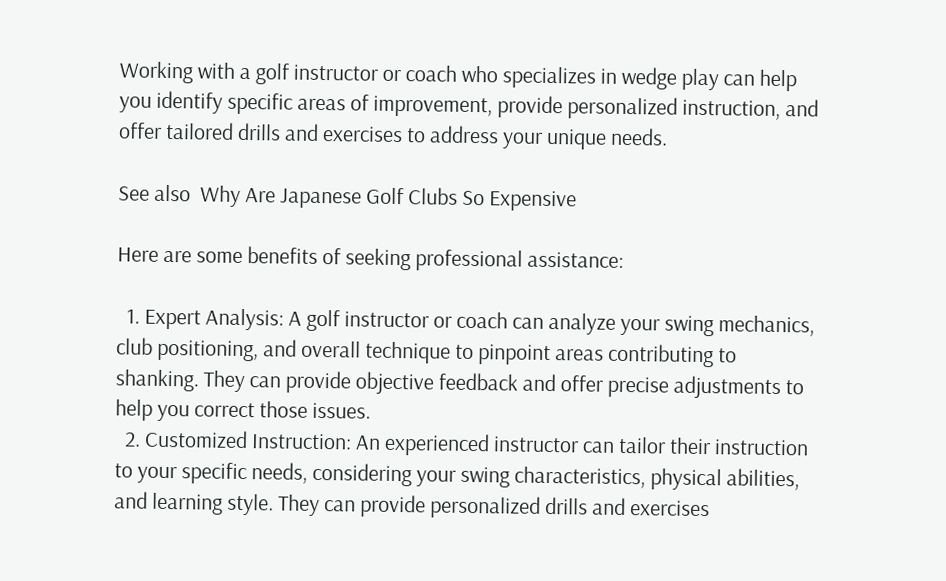Working with a golf instructor or coach who specializes in wedge play can help you identify specific areas of improvement, provide personalized instruction, and offer tailored drills and exercises to address your unique needs.

See also  Why Are Japanese Golf Clubs So Expensive

Here are some benefits of seeking professional assistance:

  1. Expert Analysis: A golf instructor or coach can analyze your swing mechanics, club positioning, and overall technique to pinpoint areas contributing to shanking. They can provide objective feedback and offer precise adjustments to help you correct those issues.
  2. Customized Instruction: An experienced instructor can tailor their instruction to your specific needs, considering your swing characteristics, physical abilities, and learning style. They can provide personalized drills and exercises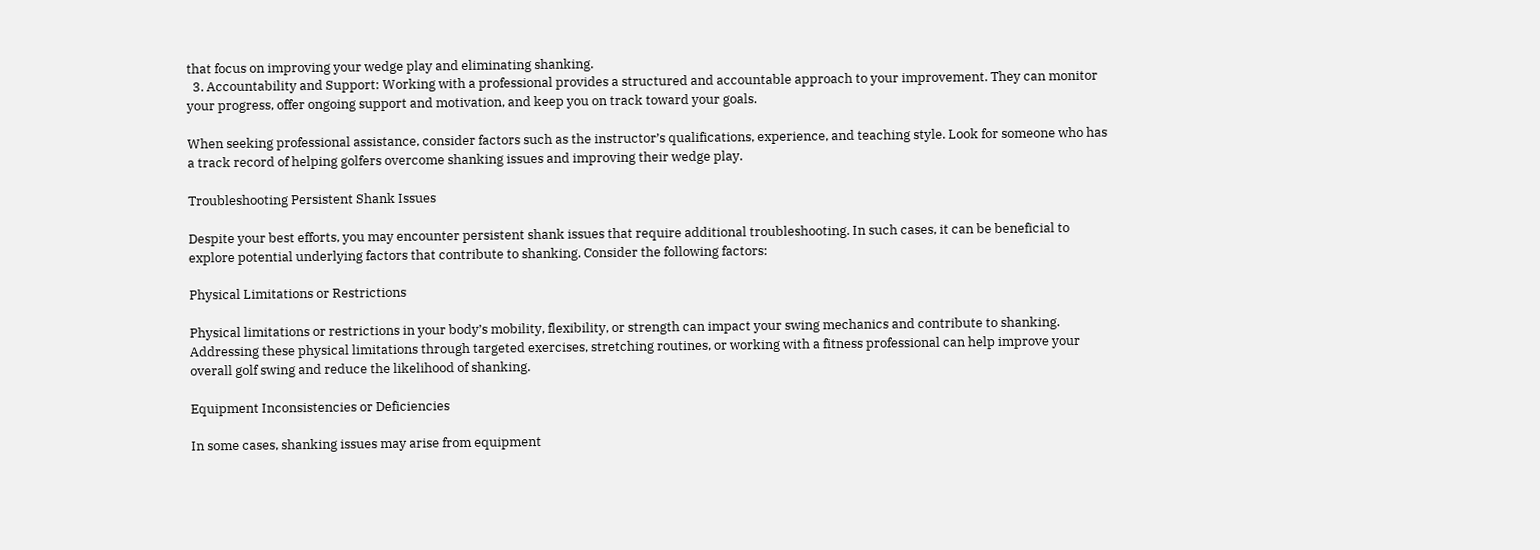that focus on improving your wedge play and eliminating shanking.
  3. Accountability and Support: Working with a professional provides a structured and accountable approach to your improvement. They can monitor your progress, offer ongoing support and motivation, and keep you on track toward your goals.

When seeking professional assistance, consider factors such as the instructor’s qualifications, experience, and teaching style. Look for someone who has a track record of helping golfers overcome shanking issues and improving their wedge play.

Troubleshooting Persistent Shank Issues

Despite your best efforts, you may encounter persistent shank issues that require additional troubleshooting. In such cases, it can be beneficial to explore potential underlying factors that contribute to shanking. Consider the following factors:

Physical Limitations or Restrictions

Physical limitations or restrictions in your body’s mobility, flexibility, or strength can impact your swing mechanics and contribute to shanking. Addressing these physical limitations through targeted exercises, stretching routines, or working with a fitness professional can help improve your overall golf swing and reduce the likelihood of shanking.

Equipment Inconsistencies or Deficiencies

In some cases, shanking issues may arise from equipment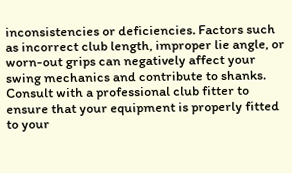inconsistencies or deficiencies. Factors such as incorrect club length, improper lie angle, or worn-out grips can negatively affect your swing mechanics and contribute to shanks. Consult with a professional club fitter to ensure that your equipment is properly fitted to your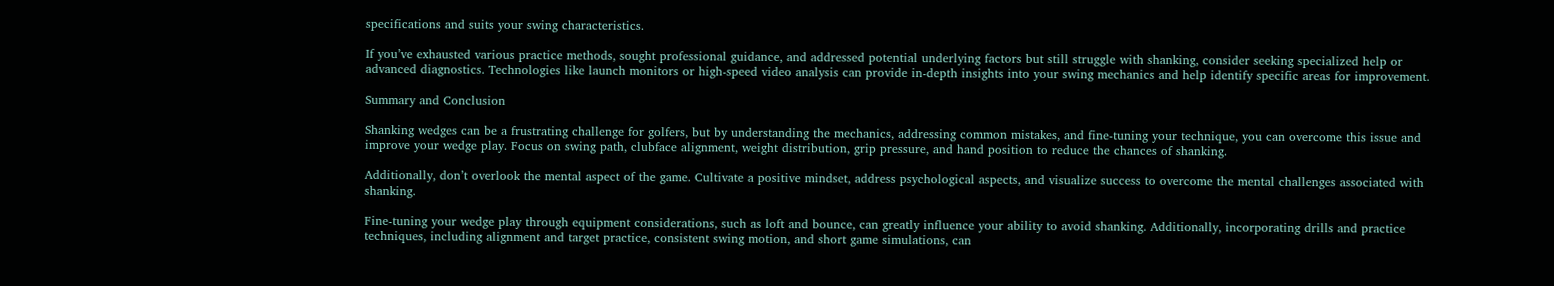specifications and suits your swing characteristics.

If you’ve exhausted various practice methods, sought professional guidance, and addressed potential underlying factors but still struggle with shanking, consider seeking specialized help or advanced diagnostics. Technologies like launch monitors or high-speed video analysis can provide in-depth insights into your swing mechanics and help identify specific areas for improvement.

Summary and Conclusion

Shanking wedges can be a frustrating challenge for golfers, but by understanding the mechanics, addressing common mistakes, and fine-tuning your technique, you can overcome this issue and improve your wedge play. Focus on swing path, clubface alignment, weight distribution, grip pressure, and hand position to reduce the chances of shanking.

Additionally, don’t overlook the mental aspect of the game. Cultivate a positive mindset, address psychological aspects, and visualize success to overcome the mental challenges associated with shanking.

Fine-tuning your wedge play through equipment considerations, such as loft and bounce, can greatly influence your ability to avoid shanking. Additionally, incorporating drills and practice techniques, including alignment and target practice, consistent swing motion, and short game simulations, can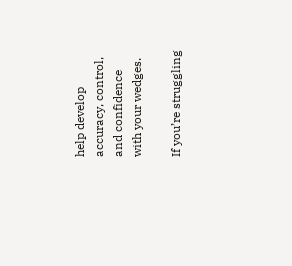help develop accuracy, control, and confidence with your wedges.

If you’re struggling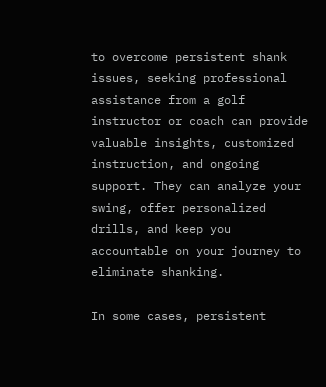to overcome persistent shank issues, seeking professional assistance from a golf instructor or coach can provide valuable insights, customized instruction, and ongoing support. They can analyze your swing, offer personalized drills, and keep you accountable on your journey to eliminate shanking.

In some cases, persistent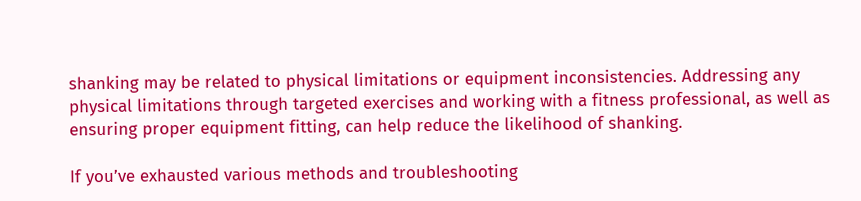shanking may be related to physical limitations or equipment inconsistencies. Addressing any physical limitations through targeted exercises and working with a fitness professional, as well as ensuring proper equipment fitting, can help reduce the likelihood of shanking.

If you’ve exhausted various methods and troubleshooting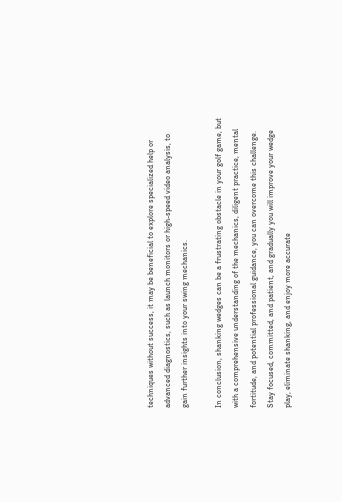techniques without success, it may be beneficial to explore specialized help or advanced diagnostics, such as launch monitors or high-speed video analysis, to gain further insights into your swing mechanics.

In conclusion, shanking wedges can be a frustrating obstacle in your golf game, but with a comprehensive understanding of the mechanics, diligent practice, mental fortitude, and potential professional guidance, you can overcome this challenge. Stay focused, committed, and patient, and gradually you will improve your wedge play, eliminate shanking, and enjoy more accurate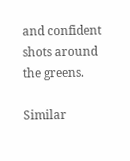and confident shots around the greens.

Similar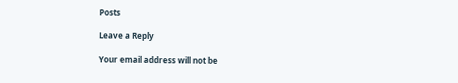Posts

Leave a Reply

Your email address will not be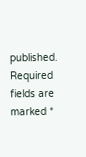published. Required fields are marked *